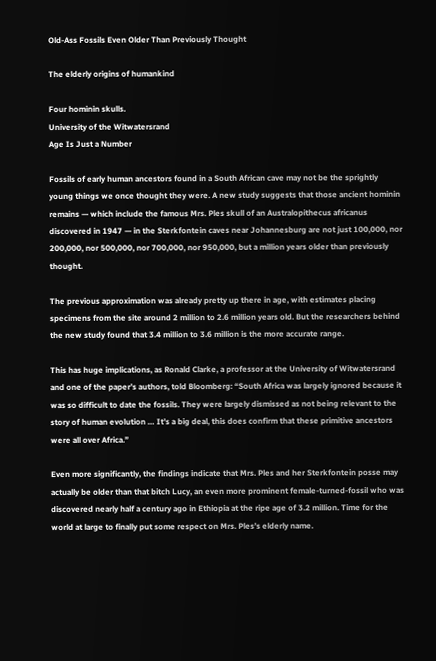Old-Ass Fossils Even Older Than Previously Thought

The elderly origins of humankind

Four hominin skulls.
University of the Witwatersrand
Age Is Just a Number

Fossils of early human ancestors found in a South African cave may not be the sprightly young things we once thought they were. A new study suggests that those ancient hominin remains — which include the famous Mrs. Ples skull of an Australopithecus africanus discovered in 1947 — in the Sterkfontein caves near Johannesburg are not just 100,000, nor 200,000, nor 500,000, nor 700,000, nor 950,000, but a million years older than previously thought.

The previous approximation was already pretty up there in age, with estimates placing specimens from the site around 2 million to 2.6 million years old. But the researchers behind the new study found that 3.4 million to 3.6 million is the more accurate range.

This has huge implications, as Ronald Clarke, a professor at the University of Witwatersrand and one of the paper’s authors, told Bloomberg: “South Africa was largely ignored because it was so difficult to date the fossils. They were largely dismissed as not being relevant to the story of human evolution … It’s a big deal, this does confirm that these primitive ancestors were all over Africa.”

Even more significantly, the findings indicate that Mrs. Ples and her Sterkfontein posse may actually be older than that bitch Lucy, an even more prominent female-turned-fossil who was discovered nearly half a century ago in Ethiopia at the ripe age of 3.2 million. Time for the world at large to finally put some respect on Mrs. Ples’s elderly name.